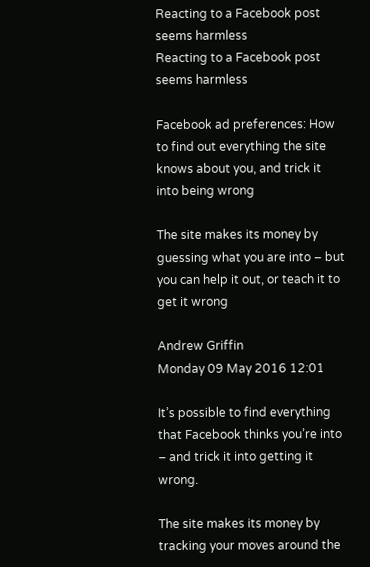Reacting to a Facebook post seems harmless
Reacting to a Facebook post seems harmless

Facebook ad preferences: How to find out everything the site knows about you, and trick it into being wrong

The site makes its money by guessing what you are into – but you can help it out, or teach it to get it wrong

Andrew Griffin
Monday 09 May 2016 12:01

It’s possible to find everything that Facebook thinks you’re into – and trick it into getting it wrong.

The site makes its money by tracking your moves around the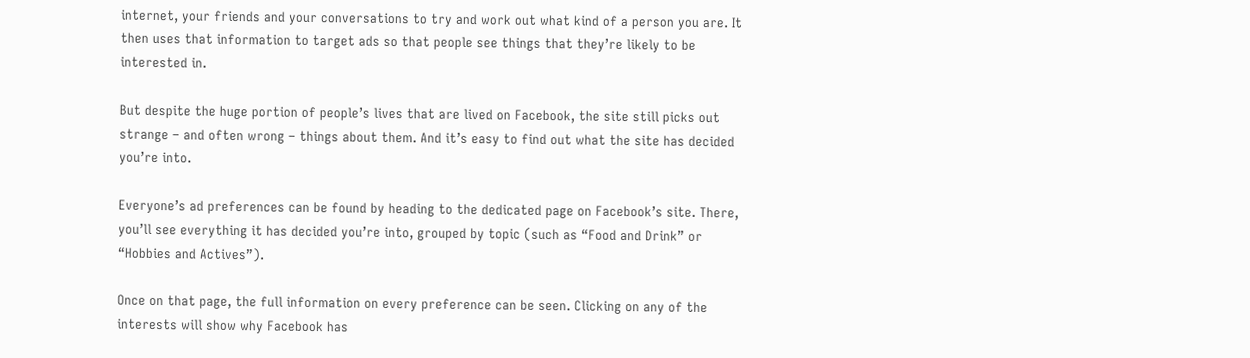internet, your friends and your conversations to try and work out what kind of a person you are. It then uses that information to target ads so that people see things that they’re likely to be interested in.

But despite the huge portion of people’s lives that are lived on Facebook, the site still picks out strange – and often wrong – things about them. And it’s easy to find out what the site has decided you’re into.

Everyone’s ad preferences can be found by heading to the dedicated page on Facebook’s site. There, you’ll see everything it has decided you’re into, grouped by topic (such as “Food and Drink” or “Hobbies and Actives”).

Once on that page, the full information on every preference can be seen. Clicking on any of the interests will show why Facebook has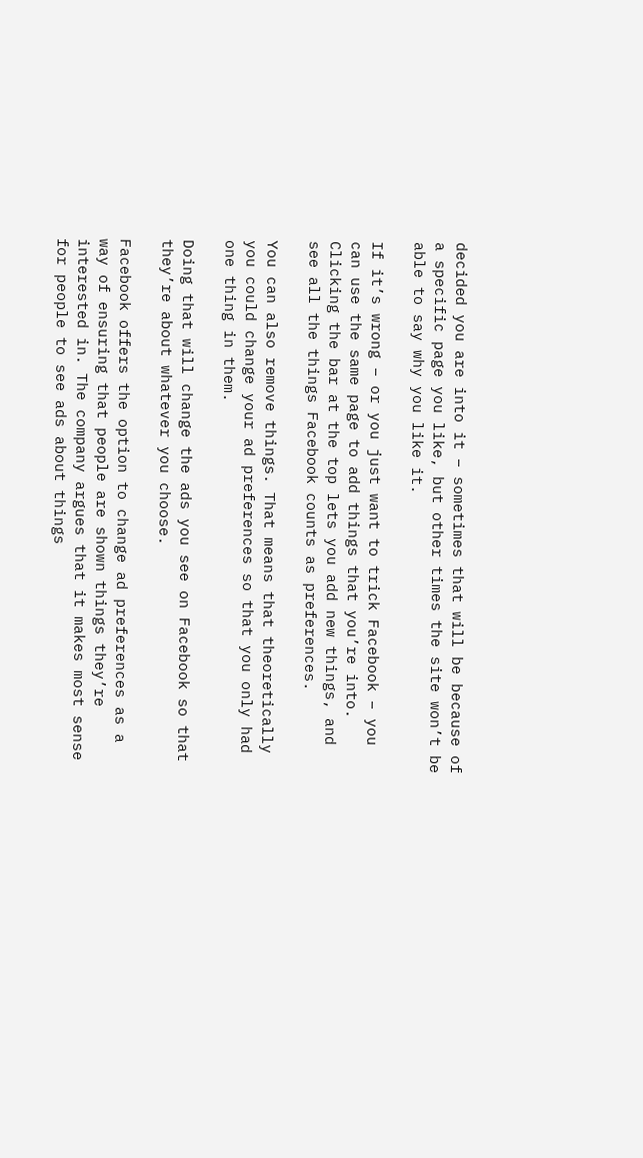decided you are into it – sometimes that will be because of a specific page you like, but other times the site won’t be able to say why you like it.

If it’s wrong – or you just want to trick Facebook – you can use the same page to add things that you’re into. Clicking the bar at the top lets you add new things, and see all the things Facebook counts as preferences.

You can also remove things. That means that theoretically you could change your ad preferences so that you only had one thing in them.

Doing that will change the ads you see on Facebook so that they’re about whatever you choose.

Facebook offers the option to change ad preferences as a way of ensuring that people are shown things they’re interested in. The company argues that it makes most sense for people to see ads about things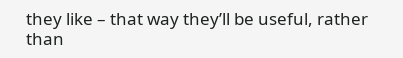they like – that way they’ll be useful, rather than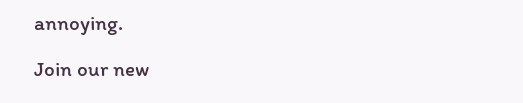annoying.

Join our new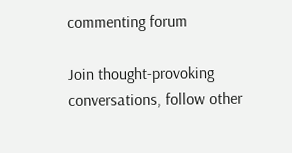commenting forum

Join thought-provoking conversations, follow other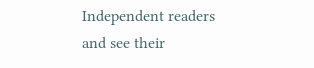Independent readers and see their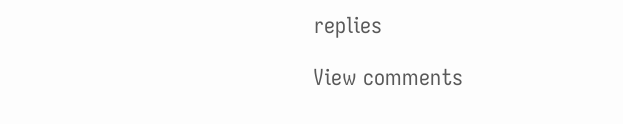replies

View comments